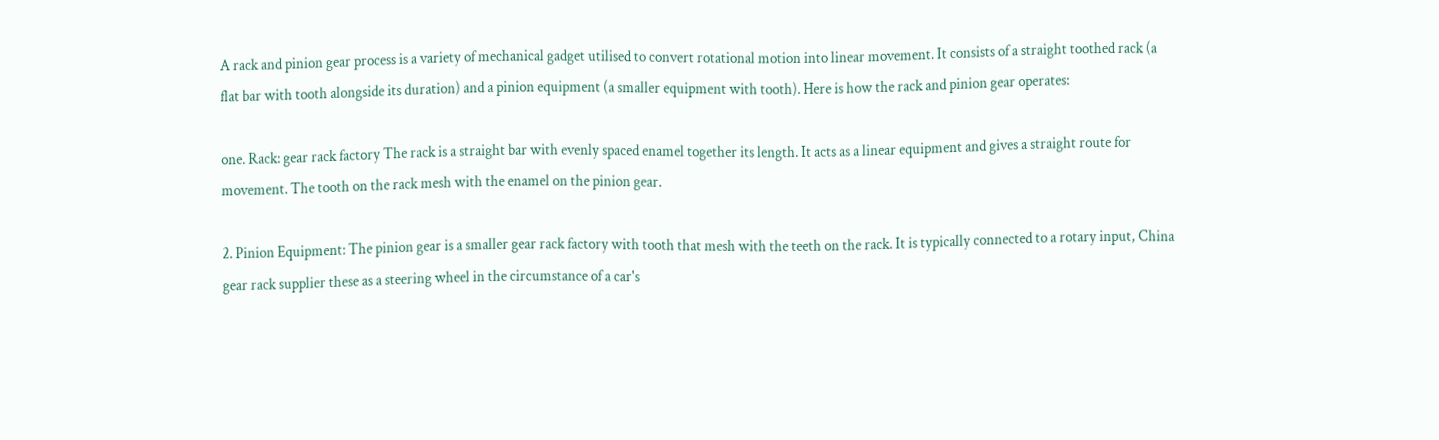A rack and pinion gear process is a variety of mechanical gadget utilised to convert rotational motion into linear movement. It consists of a straight toothed rack (a flat bar with tooth alongside its duration) and a pinion equipment (a smaller equipment with tooth). Here is how the rack and pinion gear operates:

one. Rack: gear rack factory The rack is a straight bar with evenly spaced enamel together its length. It acts as a linear equipment and gives a straight route for movement. The tooth on the rack mesh with the enamel on the pinion gear.

2. Pinion Equipment: The pinion gear is a smaller gear rack factory with tooth that mesh with the teeth on the rack. It is typically connected to a rotary input, China gear rack supplier these as a steering wheel in the circumstance of a car's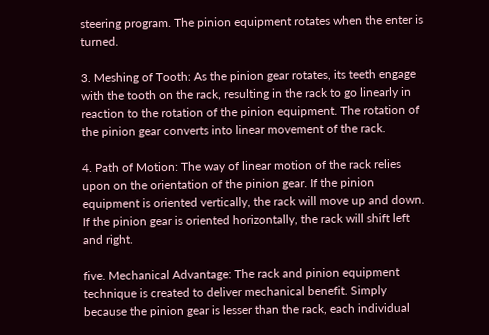steering program. The pinion equipment rotates when the enter is turned.

3. Meshing of Tooth: As the pinion gear rotates, its teeth engage with the tooth on the rack, resulting in the rack to go linearly in reaction to the rotation of the pinion equipment. The rotation of the pinion gear converts into linear movement of the rack.

4. Path of Motion: The way of linear motion of the rack relies upon on the orientation of the pinion gear. If the pinion equipment is oriented vertically, the rack will move up and down. If the pinion gear is oriented horizontally, the rack will shift left and right.

five. Mechanical Advantage: The rack and pinion equipment technique is created to deliver mechanical benefit. Simply because the pinion gear is lesser than the rack, each individual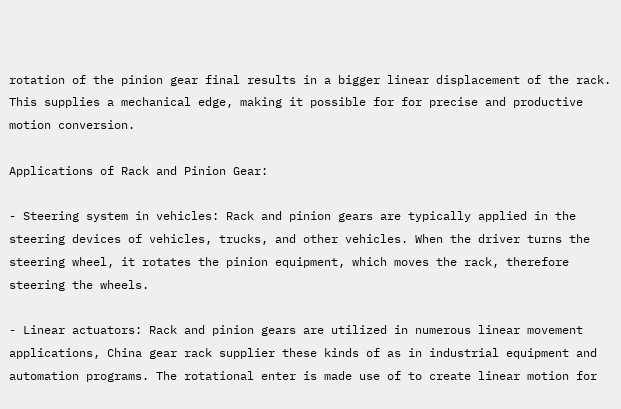rotation of the pinion gear final results in a bigger linear displacement of the rack. This supplies a mechanical edge, making it possible for for precise and productive motion conversion.

Applications of Rack and Pinion Gear:

- Steering system in vehicles: Rack and pinion gears are typically applied in the steering devices of vehicles, trucks, and other vehicles. When the driver turns the steering wheel, it rotates the pinion equipment, which moves the rack, therefore steering the wheels.

- Linear actuators: Rack and pinion gears are utilized in numerous linear movement applications, China gear rack supplier these kinds of as in industrial equipment and automation programs. The rotational enter is made use of to create linear motion for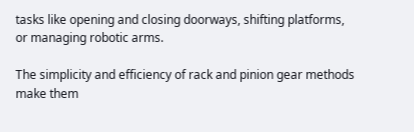tasks like opening and closing doorways, shifting platforms, or managing robotic arms.

The simplicity and efficiency of rack and pinion gear methods make them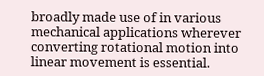broadly made use of in various mechanical applications wherever converting rotational motion into linear movement is essential.